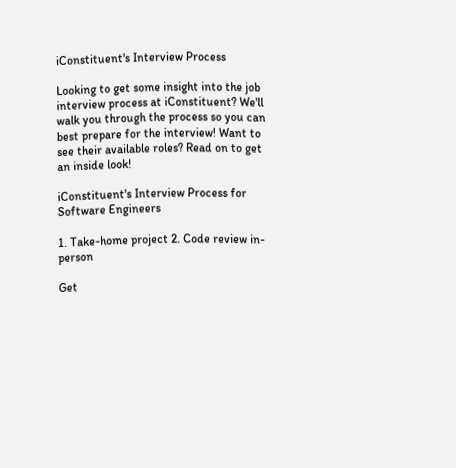iConstituent's Interview Process

Looking to get some insight into the job interview process at iConstituent? We'll walk you through the process so you can best prepare for the interview! Want to see their available roles? Read on to get an inside look!

iConstituent's Interview Process for Software Engineers

1. Take-home project 2. Code review in-person

Get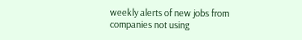weekly alerts of new jobs from companies not using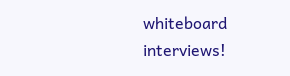whiteboard interviews!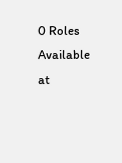0 Roles Available at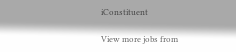iConstituent

View more jobs from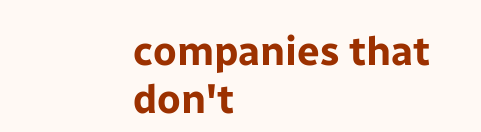companies that don't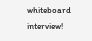whiteboard interview!